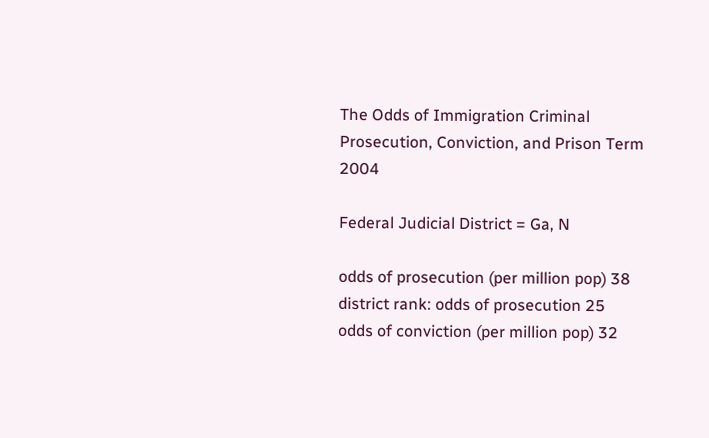The Odds of Immigration Criminal Prosecution, Conviction, and Prison Term 2004

Federal Judicial District = Ga, N

odds of prosecution (per million pop) 38
district rank: odds of prosecution 25
odds of conviction (per million pop) 32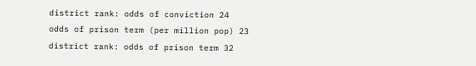district rank: odds of conviction 24
odds of prison term (per million pop) 23
district rank: odds of prison term 32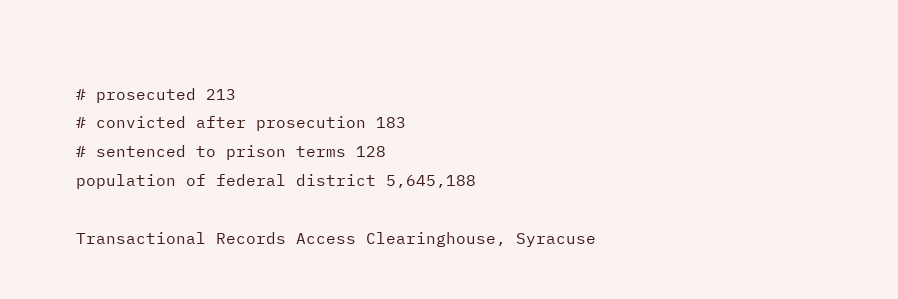# prosecuted 213
# convicted after prosecution 183
# sentenced to prison terms 128
population of federal district 5,645,188

Transactional Records Access Clearinghouse, Syracuse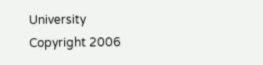University
Copyright 2006